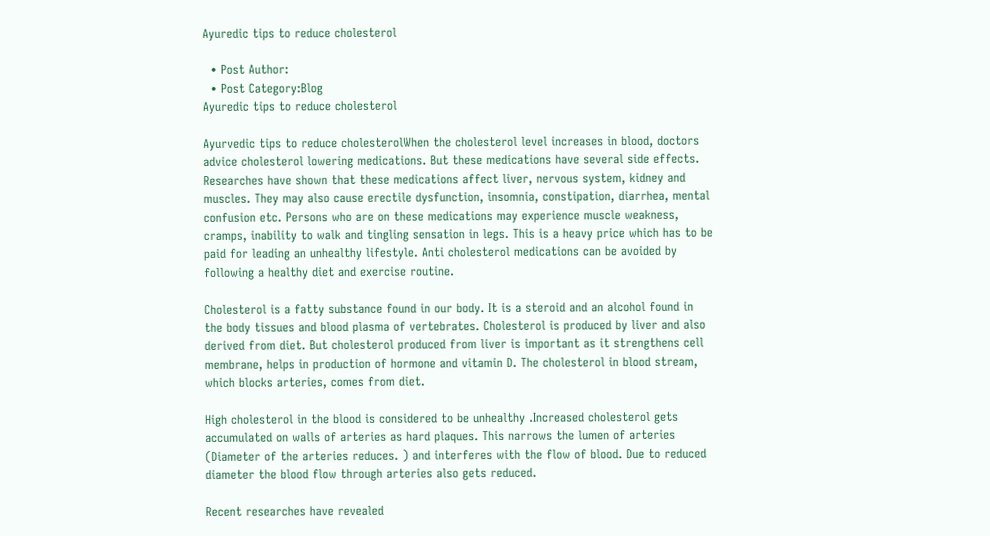Ayuredic tips to reduce cholesterol

  • Post Author:
  • Post Category:Blog
Ayuredic tips to reduce cholesterol

Ayurvedic tips to reduce cholesterolWhen the cholesterol level increases in blood, doctors advice cholesterol lowering medications. But these medications have several side effects. Researches have shown that these medications affect liver, nervous system, kidney and muscles. They may also cause erectile dysfunction, insomnia, constipation, diarrhea, mental confusion etc. Persons who are on these medications may experience muscle weakness, cramps, inability to walk and tingling sensation in legs. This is a heavy price which has to be paid for leading an unhealthy lifestyle. Anti cholesterol medications can be avoided by following a healthy diet and exercise routine.

Cholesterol is a fatty substance found in our body. It is a steroid and an alcohol found in the body tissues and blood plasma of vertebrates. Cholesterol is produced by liver and also derived from diet. But cholesterol produced from liver is important as it strengthens cell membrane, helps in production of hormone and vitamin D. The cholesterol in blood stream, which blocks arteries, comes from diet.

High cholesterol in the blood is considered to be unhealthy .Increased cholesterol gets accumulated on walls of arteries as hard plaques. This narrows the lumen of arteries (Diameter of the arteries reduces. ) and interferes with the flow of blood. Due to reduced diameter the blood flow through arteries also gets reduced.

Recent researches have revealed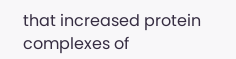that increased protein complexes of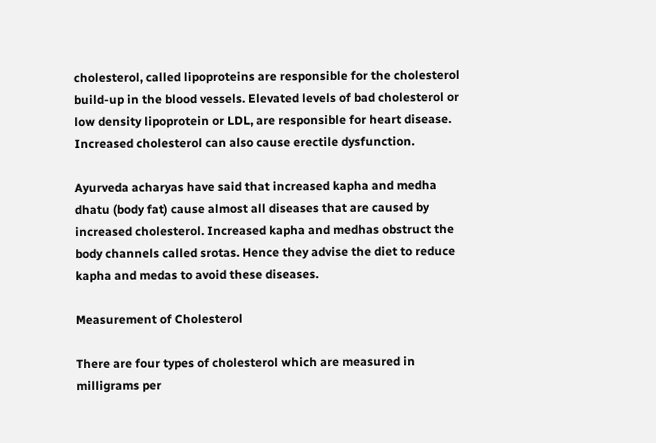cholesterol, called lipoproteins are responsible for the cholesterol build-up in the blood vessels. Elevated levels of bad cholesterol or low density lipoprotein or LDL, are responsible for heart disease. Increased cholesterol can also cause erectile dysfunction.

Ayurveda acharyas have said that increased kapha and medha dhatu (body fat) cause almost all diseases that are caused by increased cholesterol. Increased kapha and medhas obstruct the body channels called srotas. Hence they advise the diet to reduce kapha and medas to avoid these diseases.

Measurement of Cholesterol

There are four types of cholesterol which are measured in milligrams per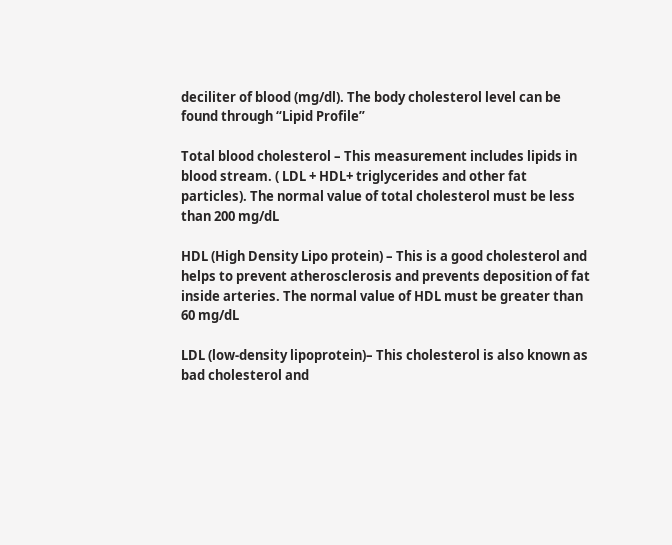deciliter of blood (mg/dl). The body cholesterol level can be found through “Lipid Profile”

Total blood cholesterol – This measurement includes lipids in blood stream. ( LDL + HDL+ triglycerides and other fat particles). The normal value of total cholesterol must be less than 200 mg/dL

HDL (High Density Lipo protein) – This is a good cholesterol and helps to prevent atherosclerosis and prevents deposition of fat inside arteries. The normal value of HDL must be greater than 60 mg/dL

LDL (low-density lipoprotein)– This cholesterol is also known as bad cholesterol and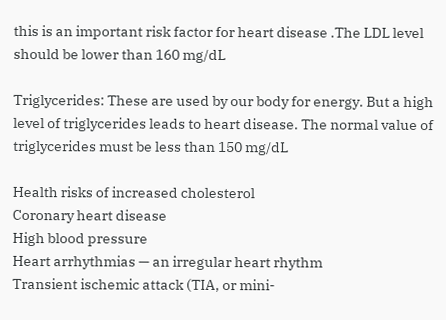this is an important risk factor for heart disease .The LDL level should be lower than 160 mg/dL

Triglycerides: These are used by our body for energy. But a high level of triglycerides leads to heart disease. The normal value of triglycerides must be less than 150 mg/dL

Health risks of increased cholesterol
Coronary heart disease
High blood pressure
Heart arrhythmias — an irregular heart rhythm
Transient ischemic attack (TIA, or mini-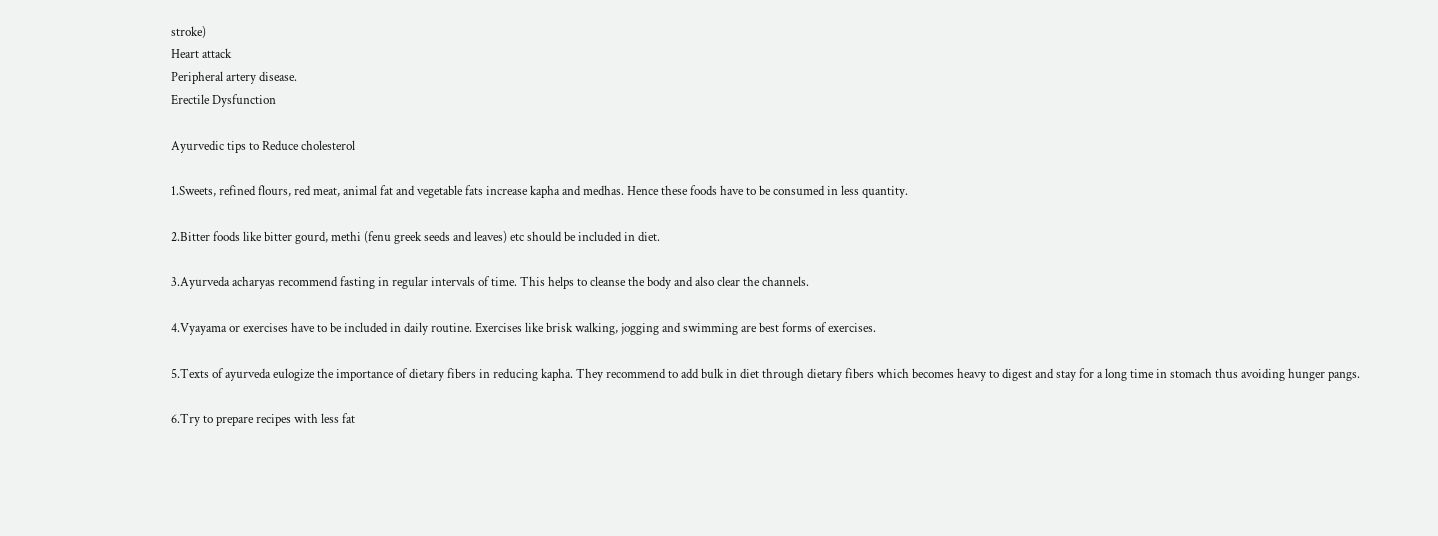stroke)
Heart attack
Peripheral artery disease.
Erectile Dysfunction

Ayurvedic tips to Reduce cholesterol

1.Sweets, refined flours, red meat, animal fat and vegetable fats increase kapha and medhas. Hence these foods have to be consumed in less quantity.

2.Bitter foods like bitter gourd, methi (fenu greek seeds and leaves) etc should be included in diet.

3.Ayurveda acharyas recommend fasting in regular intervals of time. This helps to cleanse the body and also clear the channels.

4.Vyayama or exercises have to be included in daily routine. Exercises like brisk walking, jogging and swimming are best forms of exercises.

5.Texts of ayurveda eulogize the importance of dietary fibers in reducing kapha. They recommend to add bulk in diet through dietary fibers which becomes heavy to digest and stay for a long time in stomach thus avoiding hunger pangs.

6.Try to prepare recipes with less fat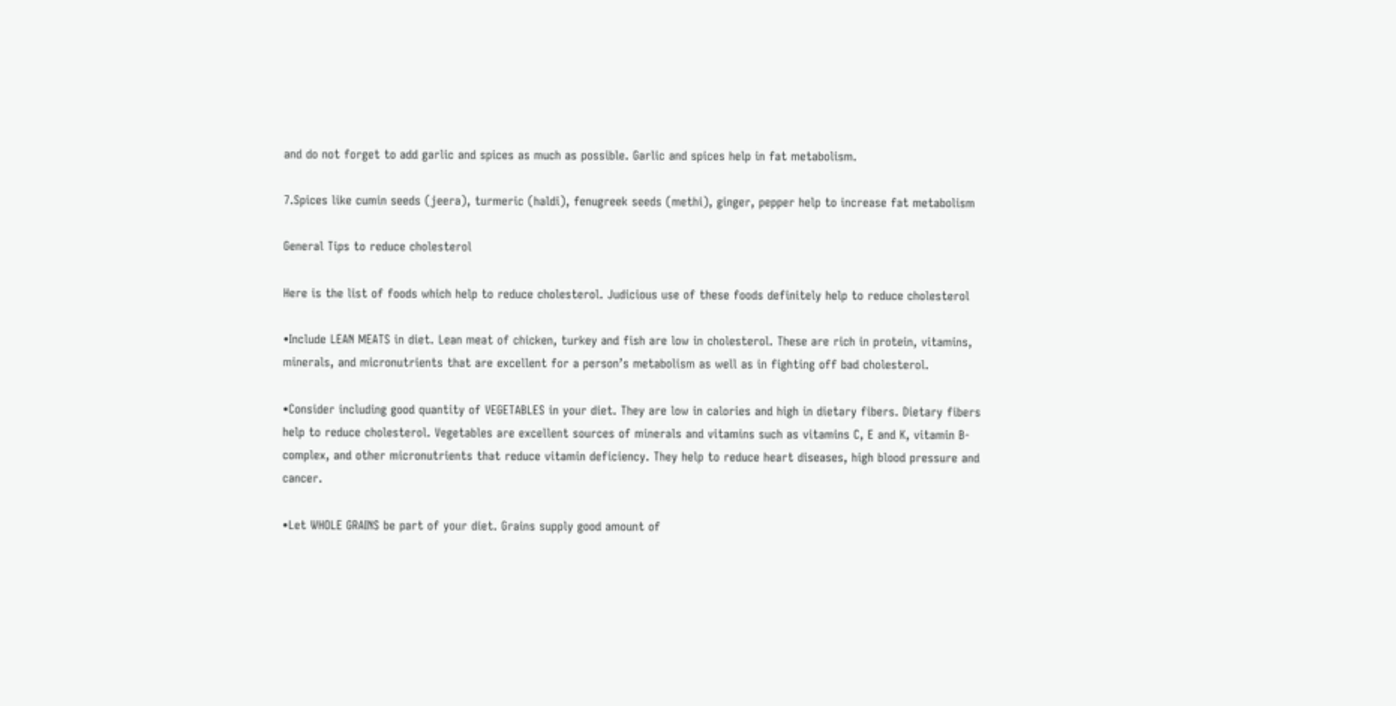and do not forget to add garlic and spices as much as possible. Garlic and spices help in fat metabolism.

7.Spices like cumin seeds (jeera), turmeric (haldi), fenugreek seeds (methi), ginger, pepper help to increase fat metabolism

General Tips to reduce cholesterol

Here is the list of foods which help to reduce cholesterol. Judicious use of these foods definitely help to reduce cholesterol

•Include LEAN MEATS in diet. Lean meat of chicken, turkey and fish are low in cholesterol. These are rich in protein, vitamins, minerals, and micronutrients that are excellent for a person’s metabolism as well as in fighting off bad cholesterol.

•Consider including good quantity of VEGETABLES in your diet. They are low in calories and high in dietary fibers. Dietary fibers help to reduce cholesterol. Vegetables are excellent sources of minerals and vitamins such as vitamins C, E and K, vitamin B-complex, and other micronutrients that reduce vitamin deficiency. They help to reduce heart diseases, high blood pressure and cancer.

•Let WHOLE GRAINS be part of your diet. Grains supply good amount of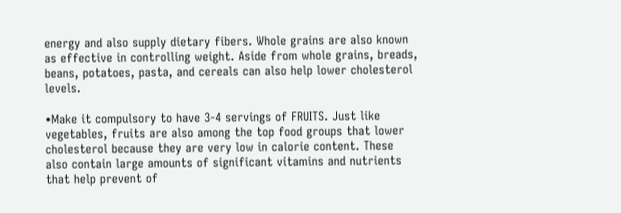energy and also supply dietary fibers. Whole grains are also known as effective in controlling weight. Aside from whole grains, breads, beans, potatoes, pasta, and cereals can also help lower cholesterol levels.

•Make it compulsory to have 3-4 servings of FRUITS. Just like vegetables, fruits are also among the top food groups that lower cholesterol because they are very low in calorie content. These also contain large amounts of significant vitamins and nutrients that help prevent of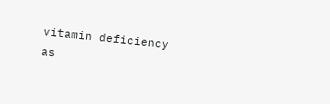vitamin deficiency as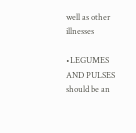well as other illnesses

•LEGUMES AND PULSES should be an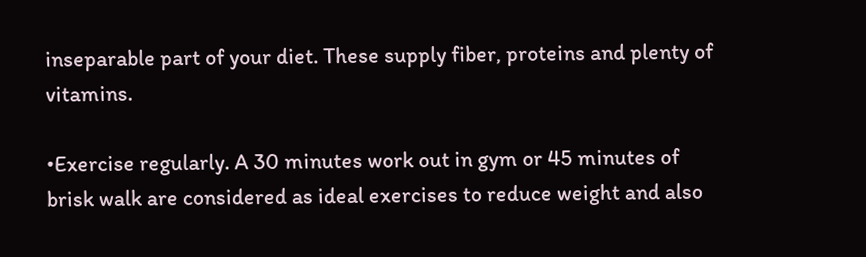inseparable part of your diet. These supply fiber, proteins and plenty of vitamins.

•Exercise regularly. A 30 minutes work out in gym or 45 minutes of brisk walk are considered as ideal exercises to reduce weight and also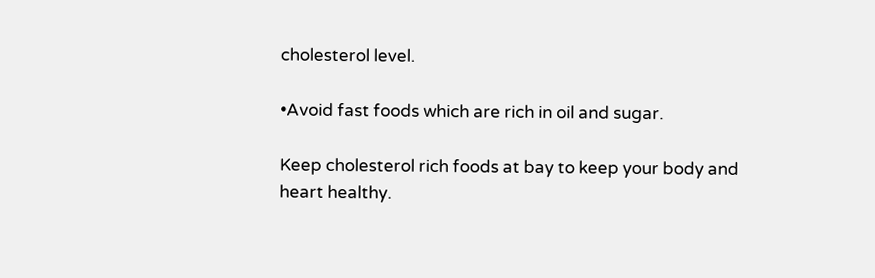cholesterol level.

•Avoid fast foods which are rich in oil and sugar.

Keep cholesterol rich foods at bay to keep your body and heart healthy.